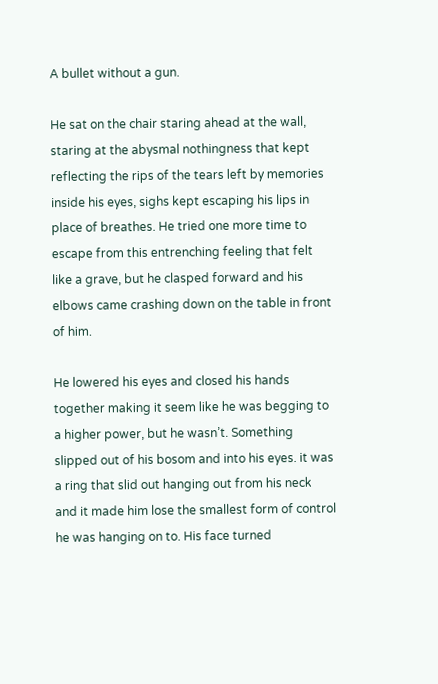A bullet without a gun.

He sat on the chair staring ahead at the wall, staring at the abysmal nothingness that kept reflecting the rips of the tears left by memories inside his eyes, sighs kept escaping his lips in place of breathes. He tried one more time to escape from this entrenching feeling that felt like a grave, but he clasped forward and his elbows came crashing down on the table in front of him.

He lowered his eyes and closed his hands together making it seem like he was begging to a higher power, but he wasn’t. Something slipped out of his bosom and into his eyes. it was a ring that slid out hanging out from his neck and it made him lose the smallest form of control he was hanging on to. His face turned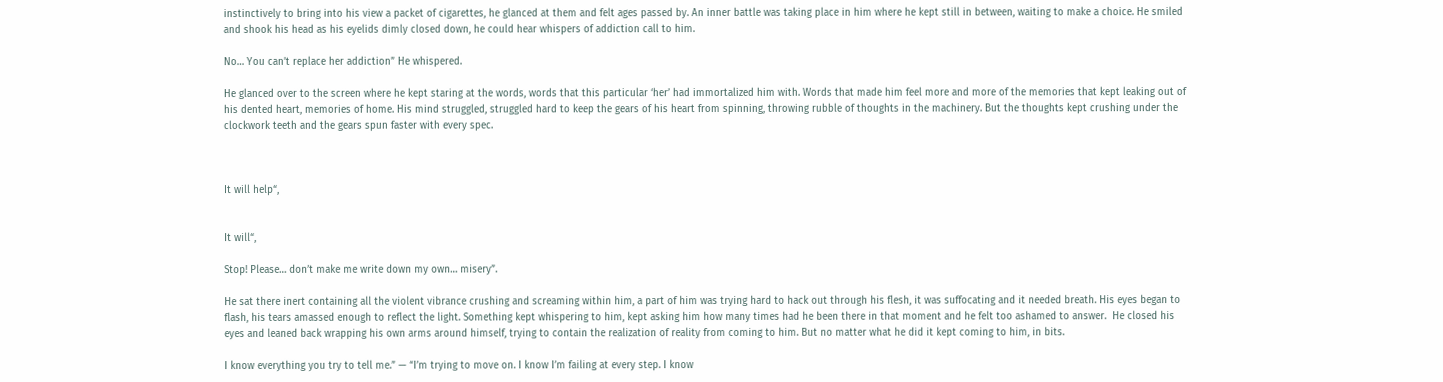instinctively to bring into his view a packet of cigarettes, he glanced at them and felt ages passed by. An inner battle was taking place in him where he kept still in between, waiting to make a choice. He smiled and shook his head as his eyelids dimly closed down, he could hear whispers of addiction call to him.

No… You can’t replace her addiction” He whispered.

He glanced over to the screen where he kept staring at the words, words that this particular ‘her’ had immortalized him with. Words that made him feel more and more of the memories that kept leaking out of his dented heart, memories of home. His mind struggled, struggled hard to keep the gears of his heart from spinning, throwing rubble of thoughts in the machinery. But the thoughts kept crushing under the clockwork teeth and the gears spun faster with every spec.



It will help“,


It will“,

Stop! Please… don’t make me write down my own… misery”.

He sat there inert containing all the violent vibrance crushing and screaming within him, a part of him was trying hard to hack out through his flesh, it was suffocating and it needed breath. His eyes began to flash, his tears amassed enough to reflect the light. Something kept whispering to him, kept asking him how many times had he been there in that moment and he felt too ashamed to answer.  He closed his eyes and leaned back wrapping his own arms around himself, trying to contain the realization of reality from coming to him. But no matter what he did it kept coming to him, in bits.

I know everything you try to tell me.” — “I’m trying to move on. I know I’m failing at every step. I know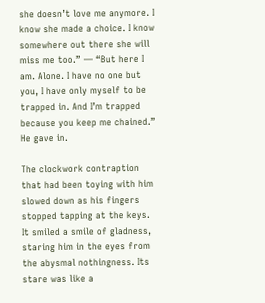she doesn’t love me anymore. I know she made a choice. I know somewhere out there she will miss me too.” — “But here I am. Alone. I have no one but you, I have only myself to be trapped in. And I’m trapped because you keep me chained.” He gave in.

The clockwork contraption that had been toying with him slowed down as his fingers stopped tapping at the keys. It smiled a smile of gladness, staring him in the eyes from the abysmal nothingness. Its stare was like a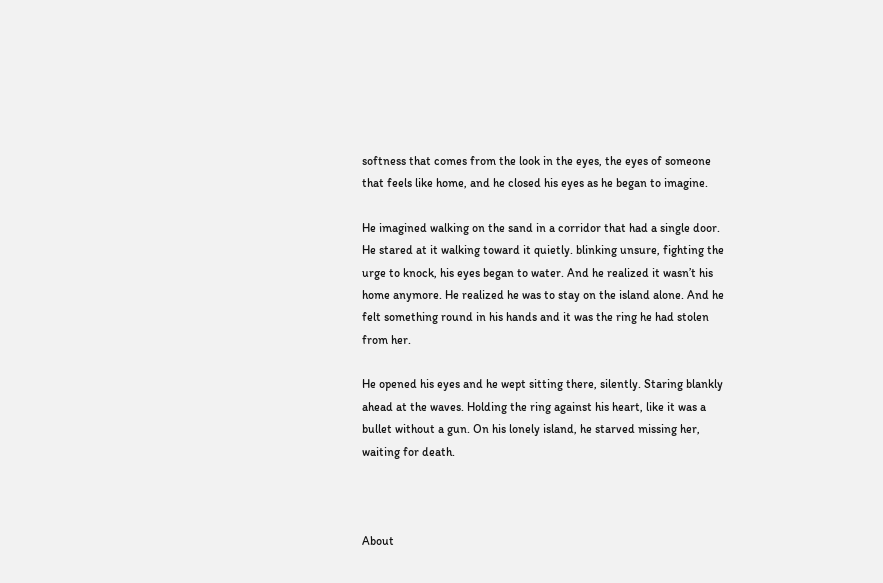softness that comes from the look in the eyes, the eyes of someone that feels like home, and he closed his eyes as he began to imagine.

He imagined walking on the sand in a corridor that had a single door. He stared at it walking toward it quietly. blinking unsure, fighting the urge to knock, his eyes began to water. And he realized it wasn’t his home anymore. He realized he was to stay on the island alone. And he felt something round in his hands and it was the ring he had stolen from her.

He opened his eyes and he wept sitting there, silently. Staring blankly ahead at the waves. Holding the ring against his heart, like it was a bullet without a gun. On his lonely island, he starved missing her, waiting for death.



About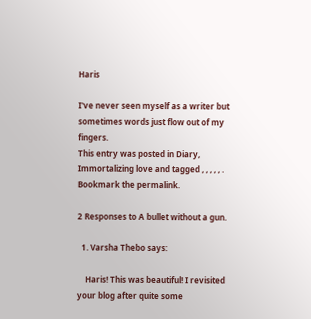Haris

I've never seen myself as a writer but sometimes words just flow out of my fingers.
This entry was posted in Diary, Immortalizing love and tagged , , , , , . Bookmark the permalink.

2 Responses to A bullet without a gun.

  1. Varsha Thebo says:

    Haris! This was beautiful! I revisited your blog after quite some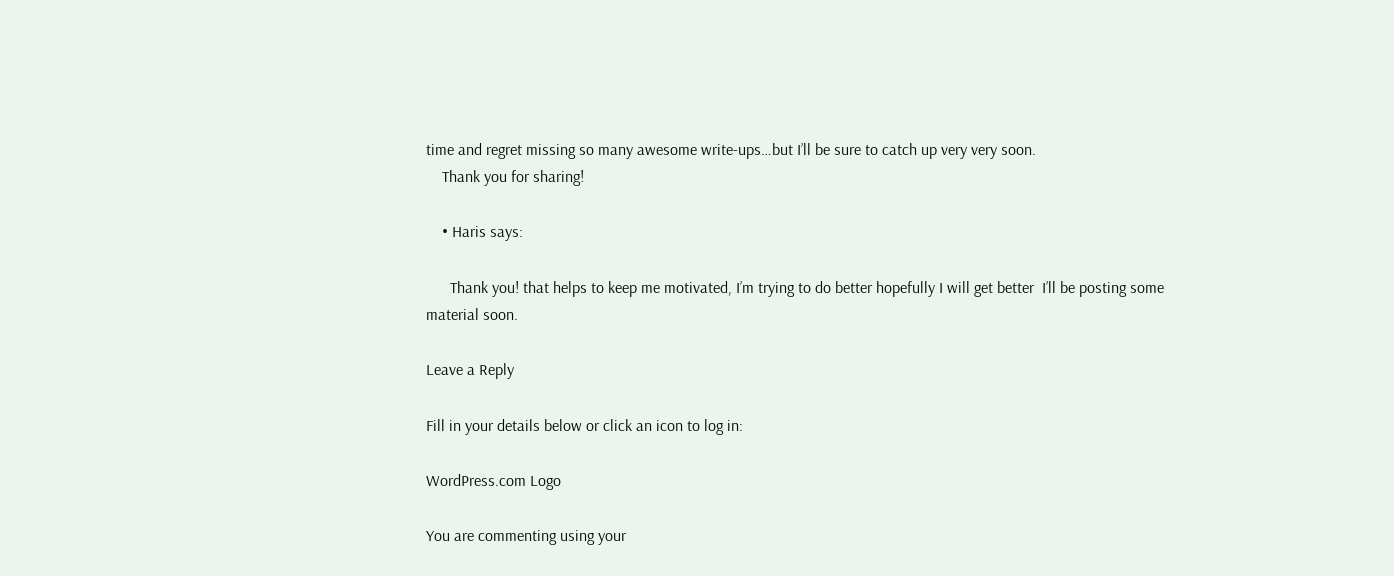time and regret missing so many awesome write-ups…but I’ll be sure to catch up very very soon.
    Thank you for sharing!

    • Haris says:

      Thank you! that helps to keep me motivated, I’m trying to do better hopefully I will get better  I’ll be posting some material soon.

Leave a Reply

Fill in your details below or click an icon to log in:

WordPress.com Logo

You are commenting using your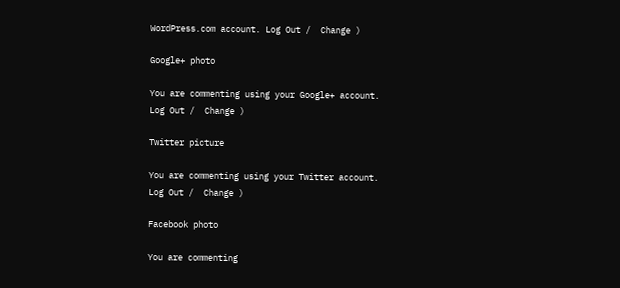WordPress.com account. Log Out /  Change )

Google+ photo

You are commenting using your Google+ account. Log Out /  Change )

Twitter picture

You are commenting using your Twitter account. Log Out /  Change )

Facebook photo

You are commenting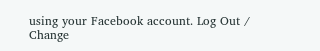using your Facebook account. Log Out /  Change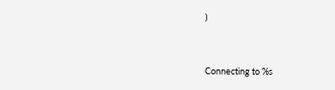)


Connecting to %s